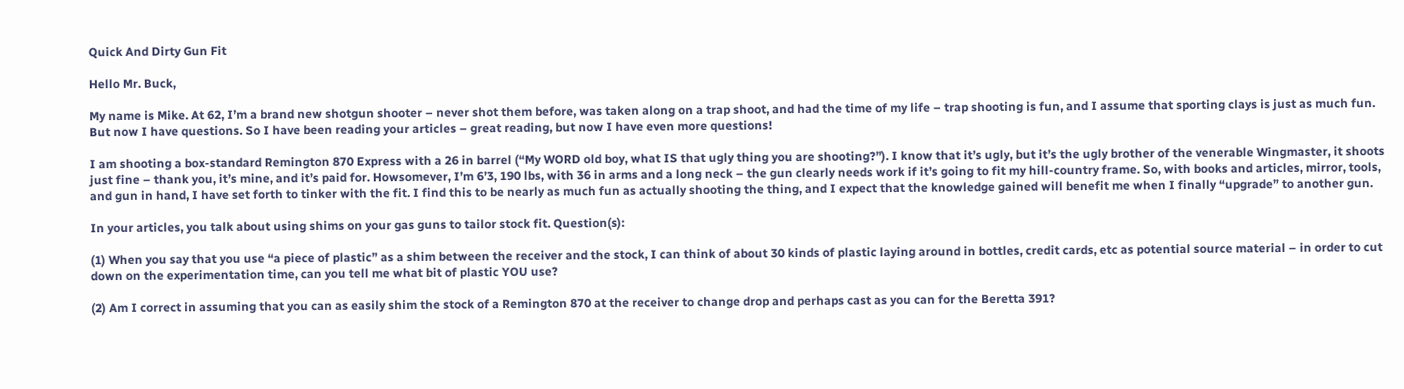Quick And Dirty Gun Fit

Hello Mr. Buck,

My name is Mike. At 62, I’m a brand new shotgun shooter – never shot them before, was taken along on a trap shoot, and had the time of my life – trap shooting is fun, and I assume that sporting clays is just as much fun. But now I have questions. So I have been reading your articles – great reading, but now I have even more questions!

I am shooting a box-standard Remington 870 Express with a 26 in barrel (“My WORD old boy, what IS that ugly thing you are shooting?”). I know that it’s ugly, but it’s the ugly brother of the venerable Wingmaster, it shoots just fine – thank you, it’s mine, and it’s paid for. Howsomever, I’m 6’3, 190 lbs, with 36 in arms and a long neck – the gun clearly needs work if it’s going to fit my hill-country frame. So, with books and articles, mirror, tools, and gun in hand, I have set forth to tinker with the fit. I find this to be nearly as much fun as actually shooting the thing, and I expect that the knowledge gained will benefit me when I finally “upgrade” to another gun.

In your articles, you talk about using shims on your gas guns to tailor stock fit. Question(s):

(1) When you say that you use “a piece of plastic” as a shim between the receiver and the stock, I can think of about 30 kinds of plastic laying around in bottles, credit cards, etc as potential source material – in order to cut down on the experimentation time, can you tell me what bit of plastic YOU use?

(2) Am I correct in assuming that you can as easily shim the stock of a Remington 870 at the receiver to change drop and perhaps cast as you can for the Beretta 391?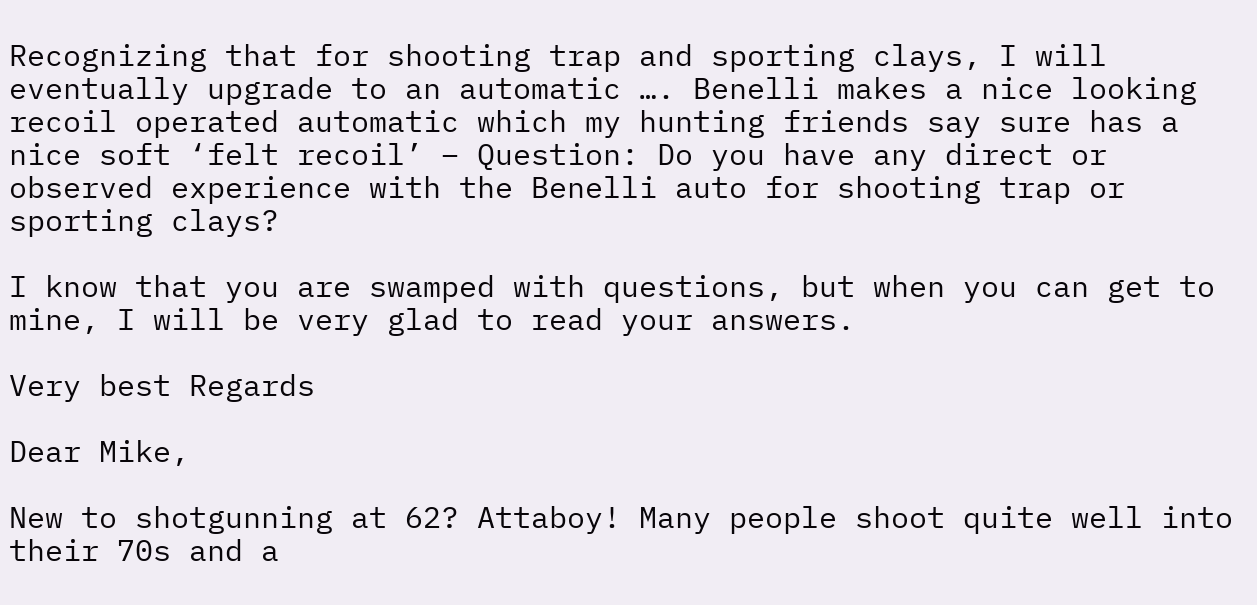Recognizing that for shooting trap and sporting clays, I will eventually upgrade to an automatic …. Benelli makes a nice looking recoil operated automatic which my hunting friends say sure has a nice soft ‘felt recoil’ – Question: Do you have any direct or observed experience with the Benelli auto for shooting trap or sporting clays?

I know that you are swamped with questions, but when you can get to mine, I will be very glad to read your answers.

Very best Regards

Dear Mike,

New to shotgunning at 62? Attaboy! Many people shoot quite well into their 70s and a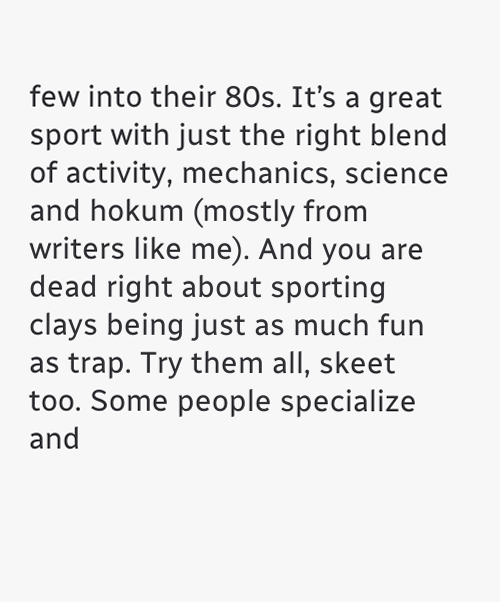few into their 80s. It’s a great sport with just the right blend of activity, mechanics, science and hokum (mostly from writers like me). And you are dead right about sporting clays being just as much fun as trap. Try them all, skeet too. Some people specialize and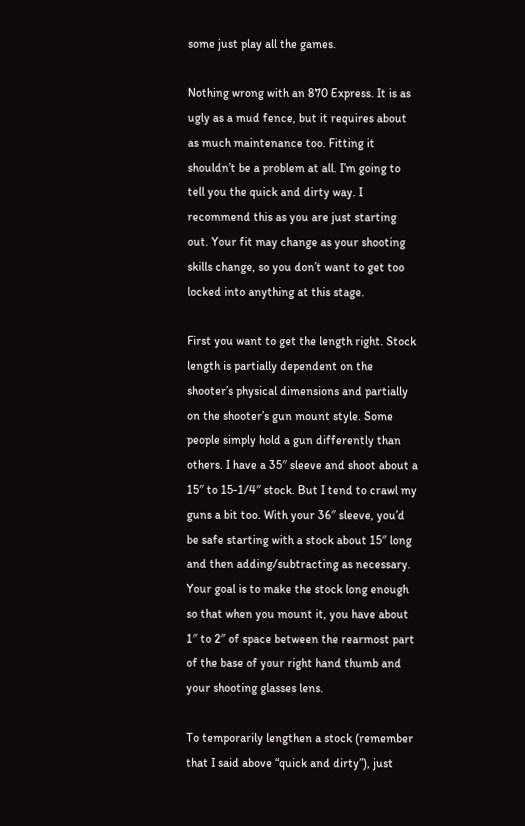some just play all the games.

Nothing wrong with an 870 Express. It is as ugly as a mud fence, but it requires about as much maintenance too. Fitting it shouldn’t be a problem at all. I’m going to tell you the quick and dirty way. I recommend this as you are just starting out. Your fit may change as your shooting skills change, so you don’t want to get too locked into anything at this stage.

First you want to get the length right. Stock length is partially dependent on the shooter’s physical dimensions and partially on the shooter’s gun mount style. Some people simply hold a gun differently than others. I have a 35″ sleeve and shoot about a 15″ to 15-1/4″ stock. But I tend to crawl my guns a bit too. With your 36″ sleeve, you’d be safe starting with a stock about 15″ long and then adding/subtracting as necessary. Your goal is to make the stock long enough so that when you mount it, you have about 1″ to 2″ of space between the rearmost part of the base of your right hand thumb and your shooting glasses lens.

To temporarily lengthen a stock (remember that I said above “quick and dirty”), just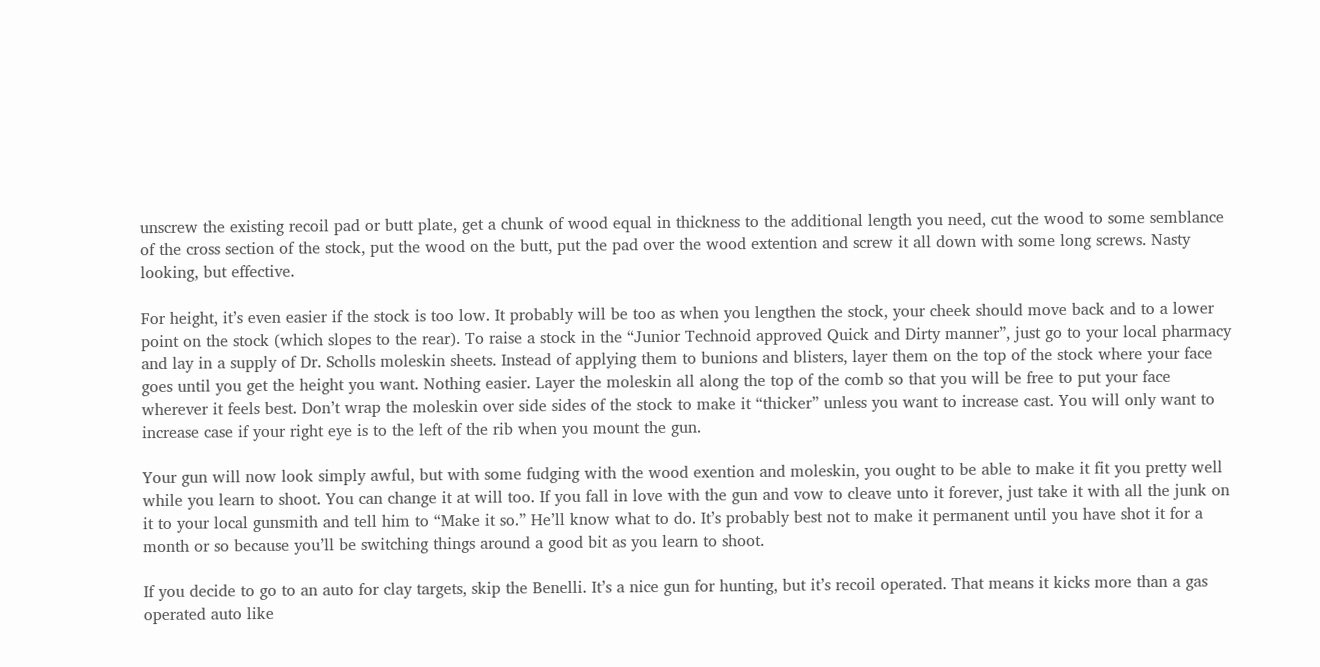unscrew the existing recoil pad or butt plate, get a chunk of wood equal in thickness to the additional length you need, cut the wood to some semblance of the cross section of the stock, put the wood on the butt, put the pad over the wood extention and screw it all down with some long screws. Nasty looking, but effective.

For height, it’s even easier if the stock is too low. It probably will be too as when you lengthen the stock, your cheek should move back and to a lower point on the stock (which slopes to the rear). To raise a stock in the “Junior Technoid approved Quick and Dirty manner”, just go to your local pharmacy and lay in a supply of Dr. Scholls moleskin sheets. Instead of applying them to bunions and blisters, layer them on the top of the stock where your face goes until you get the height you want. Nothing easier. Layer the moleskin all along the top of the comb so that you will be free to put your face wherever it feels best. Don’t wrap the moleskin over side sides of the stock to make it “thicker” unless you want to increase cast. You will only want to increase case if your right eye is to the left of the rib when you mount the gun.

Your gun will now look simply awful, but with some fudging with the wood exention and moleskin, you ought to be able to make it fit you pretty well while you learn to shoot. You can change it at will too. If you fall in love with the gun and vow to cleave unto it forever, just take it with all the junk on it to your local gunsmith and tell him to “Make it so.” He’ll know what to do. It’s probably best not to make it permanent until you have shot it for a month or so because you’ll be switching things around a good bit as you learn to shoot.

If you decide to go to an auto for clay targets, skip the Benelli. It’s a nice gun for hunting, but it’s recoil operated. That means it kicks more than a gas operated auto like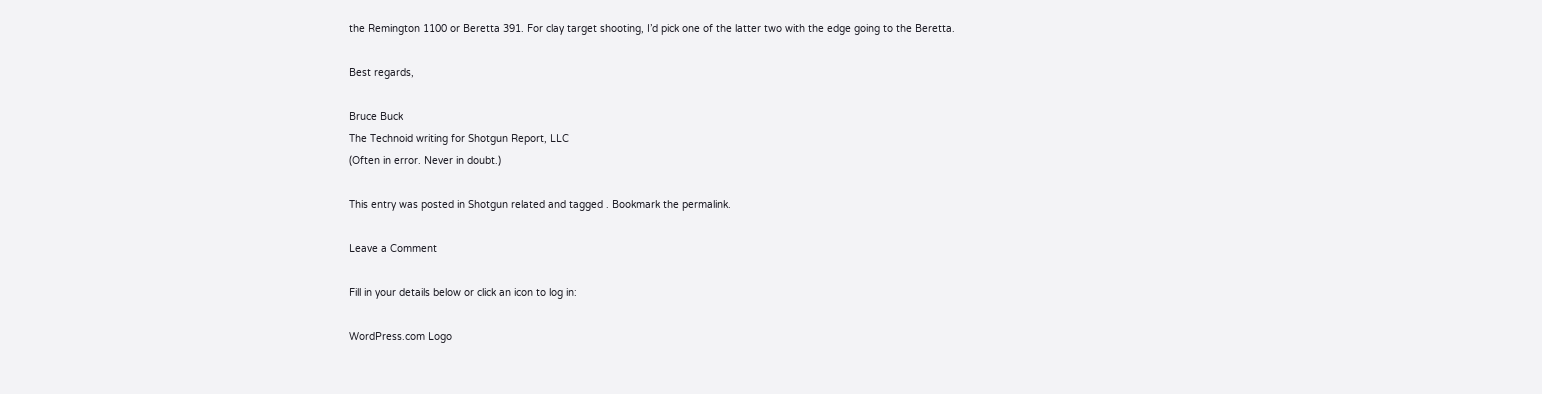the Remington 1100 or Beretta 391. For clay target shooting, I’d pick one of the latter two with the edge going to the Beretta.

Best regards,

Bruce Buck
The Technoid writing for Shotgun Report, LLC
(Often in error. Never in doubt.)

This entry was posted in Shotgun related and tagged . Bookmark the permalink.

Leave a Comment

Fill in your details below or click an icon to log in:

WordPress.com Logo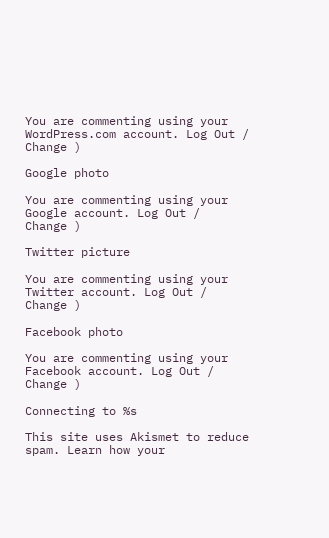You are commenting using your WordPress.com account. Log Out /  Change )

Google photo

You are commenting using your Google account. Log Out /  Change )

Twitter picture

You are commenting using your Twitter account. Log Out /  Change )

Facebook photo

You are commenting using your Facebook account. Log Out /  Change )

Connecting to %s

This site uses Akismet to reduce spam. Learn how your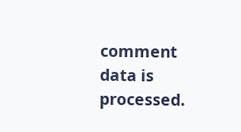comment data is processed.